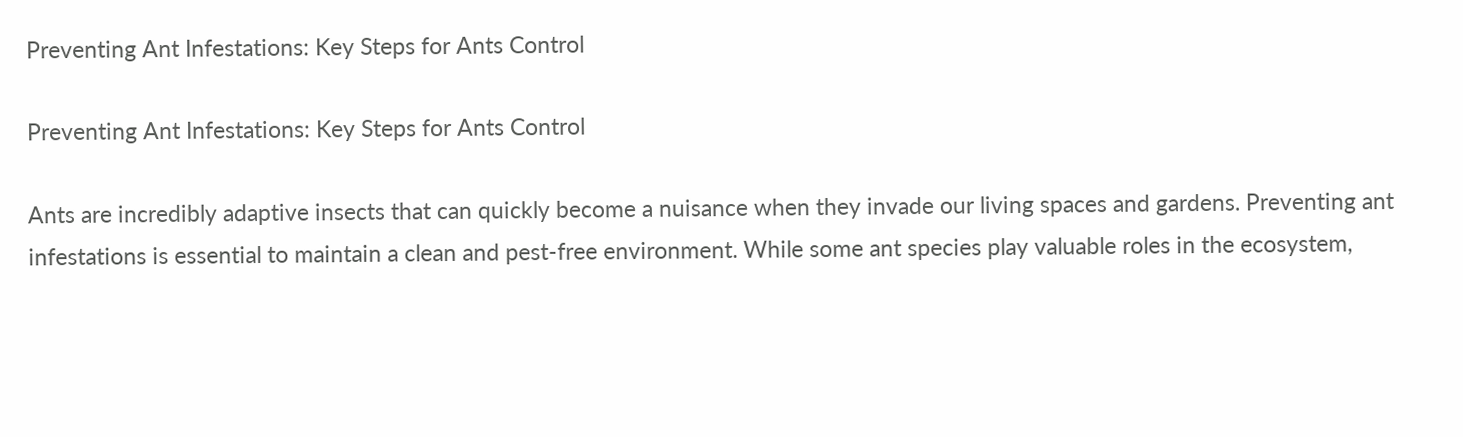Preventing Ant Infestations: Key Steps for Ants Control

Preventing Ant Infestations: Key Steps for Ants Control

Ants are incredibly adaptive insects that can quickly become a nuisance when they invade our living spaces and gardens. Preventing ant infestations is essential to maintain a clean and pest-free environment. While some ant species play valuable roles in the ecosystem,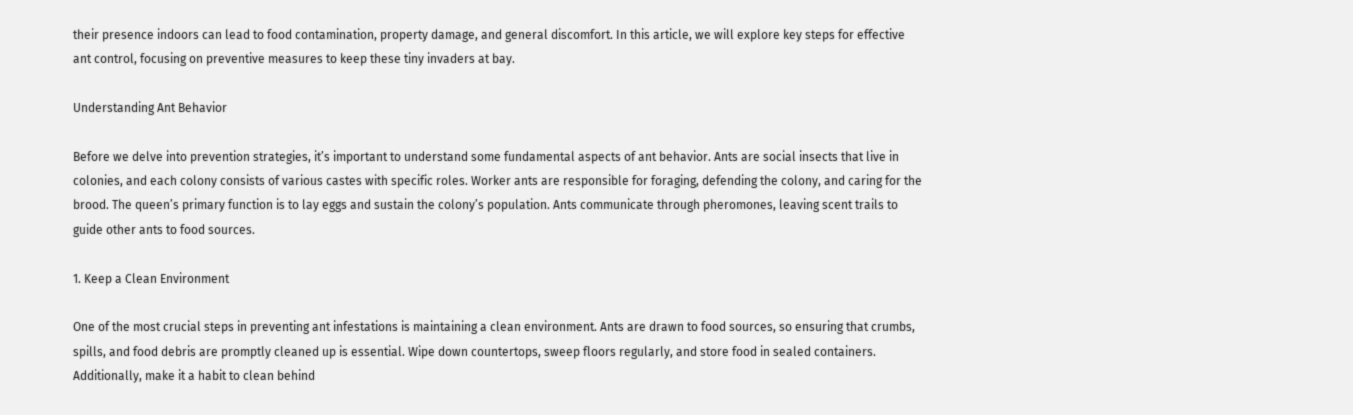their presence indoors can lead to food contamination, property damage, and general discomfort. In this article, we will explore key steps for effective ant control, focusing on preventive measures to keep these tiny invaders at bay.

Understanding Ant Behavior

Before we delve into prevention strategies, it’s important to understand some fundamental aspects of ant behavior. Ants are social insects that live in colonies, and each colony consists of various castes with specific roles. Worker ants are responsible for foraging, defending the colony, and caring for the brood. The queen’s primary function is to lay eggs and sustain the colony’s population. Ants communicate through pheromones, leaving scent trails to guide other ants to food sources.

1. Keep a Clean Environment

One of the most crucial steps in preventing ant infestations is maintaining a clean environment. Ants are drawn to food sources, so ensuring that crumbs, spills, and food debris are promptly cleaned up is essential. Wipe down countertops, sweep floors regularly, and store food in sealed containers. Additionally, make it a habit to clean behind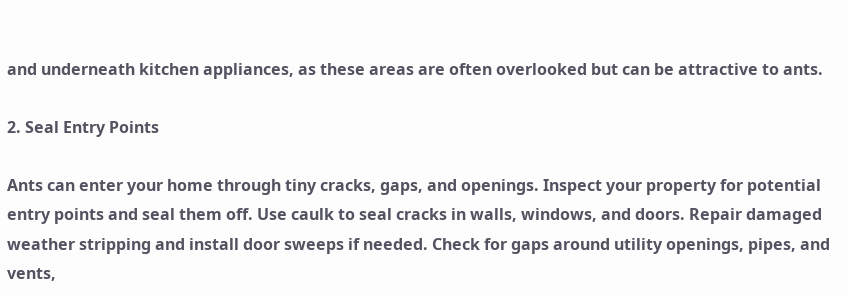and underneath kitchen appliances, as these areas are often overlooked but can be attractive to ants.

2. Seal Entry Points

Ants can enter your home through tiny cracks, gaps, and openings. Inspect your property for potential entry points and seal them off. Use caulk to seal cracks in walls, windows, and doors. Repair damaged weather stripping and install door sweeps if needed. Check for gaps around utility openings, pipes, and vents,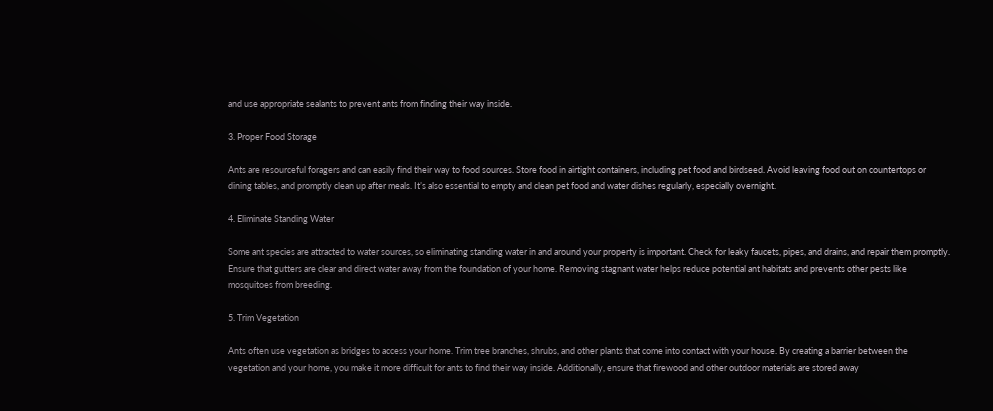and use appropriate sealants to prevent ants from finding their way inside.

3. Proper Food Storage

Ants are resourceful foragers and can easily find their way to food sources. Store food in airtight containers, including pet food and birdseed. Avoid leaving food out on countertops or dining tables, and promptly clean up after meals. It’s also essential to empty and clean pet food and water dishes regularly, especially overnight.

4. Eliminate Standing Water

Some ant species are attracted to water sources, so eliminating standing water in and around your property is important. Check for leaky faucets, pipes, and drains, and repair them promptly. Ensure that gutters are clear and direct water away from the foundation of your home. Removing stagnant water helps reduce potential ant habitats and prevents other pests like mosquitoes from breeding.

5. Trim Vegetation

Ants often use vegetation as bridges to access your home. Trim tree branches, shrubs, and other plants that come into contact with your house. By creating a barrier between the vegetation and your home, you make it more difficult for ants to find their way inside. Additionally, ensure that firewood and other outdoor materials are stored away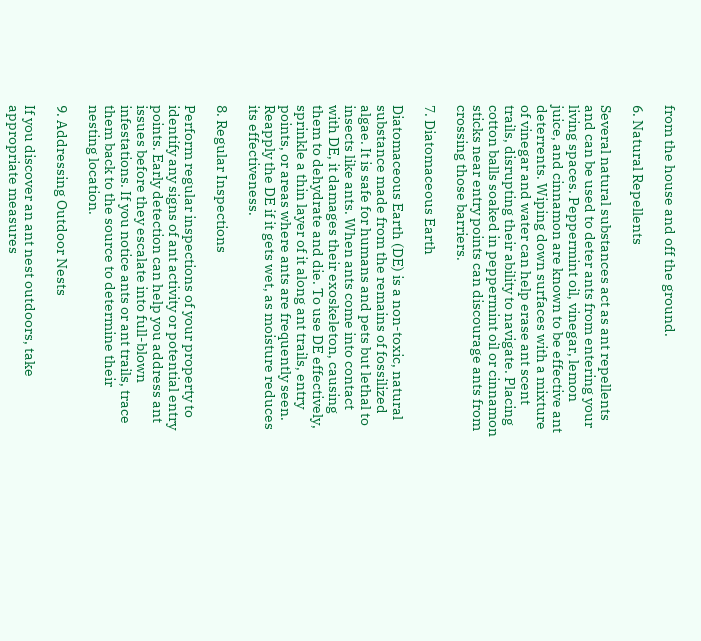from the house and off the ground.

6. Natural Repellents

Several natural substances act as ant repellents and can be used to deter ants from entering your living spaces. Peppermint oil, vinegar, lemon juice, and cinnamon are known to be effective ant deterrents. Wiping down surfaces with a mixture of vinegar and water can help erase ant scent trails, disrupting their ability to navigate. Placing cotton balls soaked in peppermint oil or cinnamon sticks near entry points can discourage ants from crossing those barriers.

7. Diatomaceous Earth

Diatomaceous Earth (DE) is a non-toxic, natural substance made from the remains of fossilized algae. It is safe for humans and pets but lethal to insects like ants. When ants come into contact with DE, it damages their exoskeleton, causing them to dehydrate and die. To use DE effectively, sprinkle a thin layer of it along ant trails, entry points, or areas where ants are frequently seen. Reapply the DE if it gets wet, as moisture reduces its effectiveness.

8. Regular Inspections

Perform regular inspections of your property to identify any signs of ant activity or potential entry points. Early detection can help you address ant issues before they escalate into full-blown infestations. If you notice ants or ant trails, trace them back to the source to determine their nesting location.

9. Addressing Outdoor Nests

If you discover an ant nest outdoors, take appropriate measures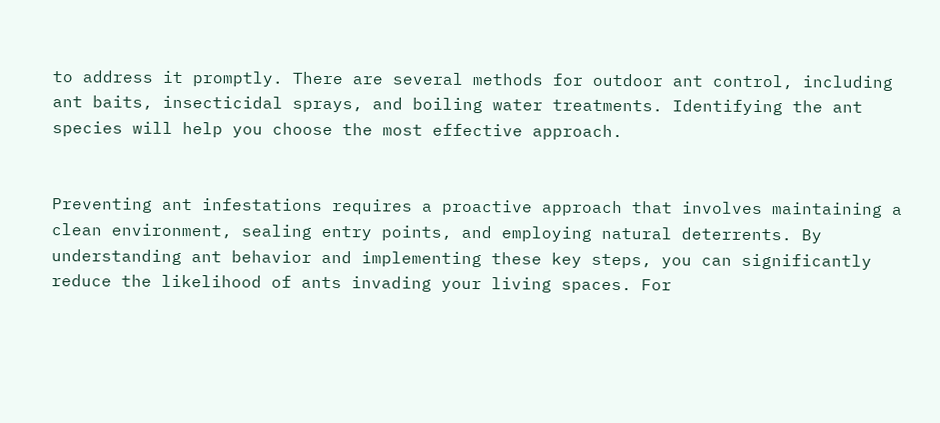to address it promptly. There are several methods for outdoor ant control, including ant baits, insecticidal sprays, and boiling water treatments. Identifying the ant species will help you choose the most effective approach.


Preventing ant infestations requires a proactive approach that involves maintaining a clean environment, sealing entry points, and employing natural deterrents. By understanding ant behavior and implementing these key steps, you can significantly reduce the likelihood of ants invading your living spaces. For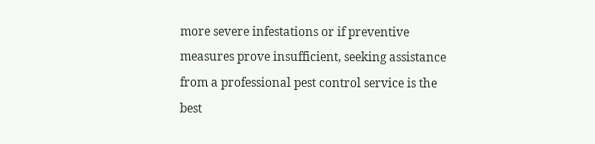more severe infestations or if preventive measures prove insufficient, seeking assistance from a professional pest control service is the best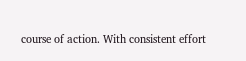course of action. With consistent effort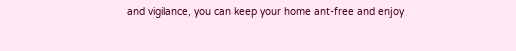and vigilance, you can keep your home ant-free and enjoy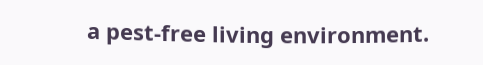a pest-free living environment.